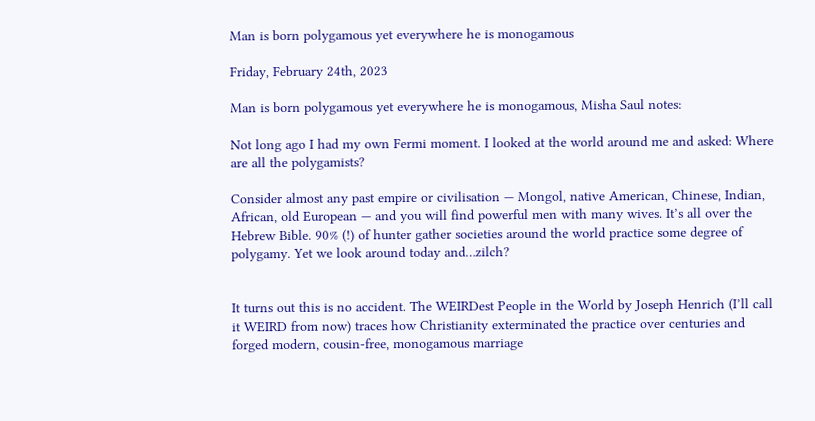Man is born polygamous yet everywhere he is monogamous

Friday, February 24th, 2023

Man is born polygamous yet everywhere he is monogamous, Misha Saul notes:

Not long ago I had my own Fermi moment. I looked at the world around me and asked: Where are all the polygamists?

Consider almost any past empire or civilisation — Mongol, native American, Chinese, Indian, African, old European — and you will find powerful men with many wives. It’s all over the Hebrew Bible. 90% (!) of hunter gather societies around the world practice some degree of polygamy. Yet we look around today and…zilch?


It turns out this is no accident. The WEIRDest People in the World by Joseph Henrich (I’ll call it WEIRD from now) traces how Christianity exterminated the practice over centuries and forged modern, cousin-free, monogamous marriage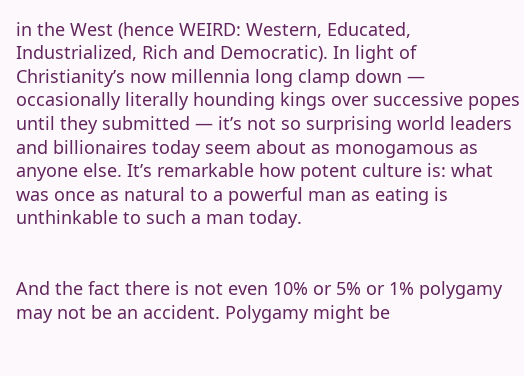in the West (hence WEIRD: Western, Educated, Industrialized, Rich and Democratic). In light of Christianity’s now millennia long clamp down — occasionally literally hounding kings over successive popes until they submitted — it’s not so surprising world leaders and billionaires today seem about as monogamous as anyone else. It’s remarkable how potent culture is: what was once as natural to a powerful man as eating is unthinkable to such a man today.


And the fact there is not even 10% or 5% or 1% polygamy may not be an accident. Polygamy might be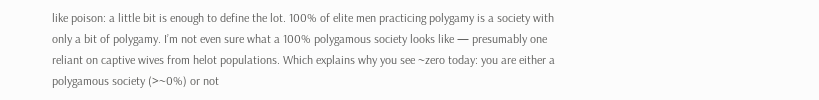like poison: a little bit is enough to define the lot. 100% of elite men practicing polygamy is a society with only a bit of polygamy. I’m not even sure what a 100% polygamous society looks like — presumably one reliant on captive wives from helot populations. Which explains why you see ~zero today: you are either a polygamous society (>~0%) or not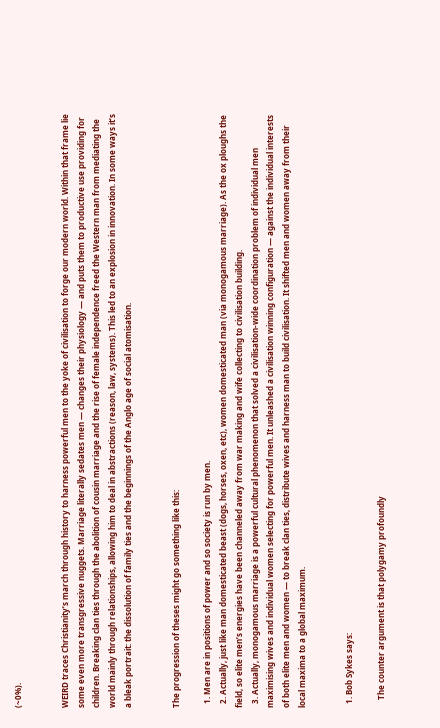(~0%).


WEIRD traces Christianity’s march through history to harness powerful men to the yoke of civilisation to forge our modern world. Within that frame lie some even more transgressive nuggets. Marriage literally sedates men — changes their physiology — and puts them to productive use providing for children. Breaking clan ties through the abolition of cousin marriage and the rise of female independence freed the Western man from mediating the world mainly through relationships, allowing him to deal in abstractions (reason, law, systems). This led to an explosion in innovation. In some ways it’s a bleak portrait: the dissolution of family ties and the beginnings of the Anglo age of social atomisation.


The progression of theses might go something like this:

  1. Men are in positions of power and so society is run by men.
  2. Actually, just like man domesticated beast (dogs, horses, oxen, etc), women domesticated man (via monogamous marriage). As the ox ploughs the field, so elite men’s energies have been channeled away from war making and wife collecting to civilisation building.
  3. Actually, monogamous marriage is a powerful cultural phenomenon that solved a civilisation-wide coordination problem of individual men maximising wives and individual women selecting for powerful men. It unleashed a civilisation winning configuration — against the individual interests of both elite men and women — to break clan ties, distribute wives and harness man to build civilisation. It shifted men and women away from their local maxima to a global maximum.


  1. Bob Sykes says:

    The counter argument is that polygamy profoundly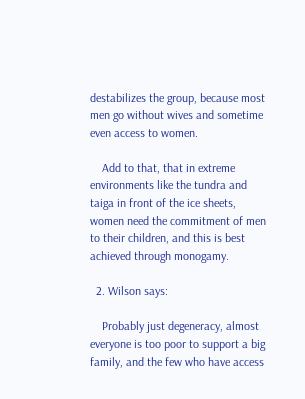destabilizes the group, because most men go without wives and sometime even access to women.

    Add to that, that in extreme environments like the tundra and taiga in front of the ice sheets, women need the commitment of men to their children, and this is best achieved through monogamy.

  2. Wilson says:

    Probably just degeneracy, almost everyone is too poor to support a big family, and the few who have access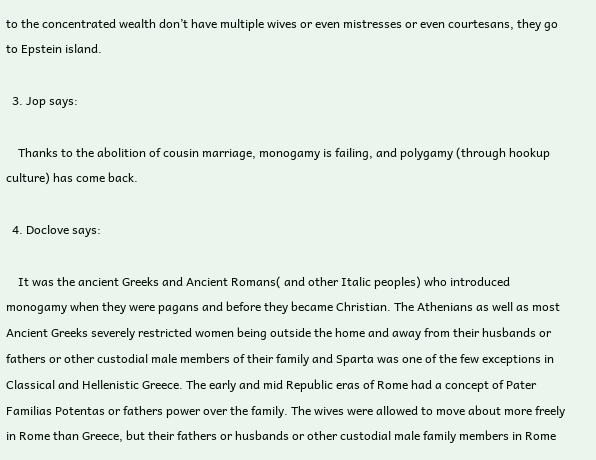to the concentrated wealth don’t have multiple wives or even mistresses or even courtesans, they go to Epstein island.

  3. Jop says:

    Thanks to the abolition of cousin marriage, monogamy is failing, and polygamy (through hookup culture) has come back.

  4. Doclove says:

    It was the ancient Greeks and Ancient Romans( and other Italic peoples) who introduced monogamy when they were pagans and before they became Christian. The Athenians as well as most Ancient Greeks severely restricted women being outside the home and away from their husbands or fathers or other custodial male members of their family and Sparta was one of the few exceptions in Classical and Hellenistic Greece. The early and mid Republic eras of Rome had a concept of Pater Familias Potentas or fathers power over the family. The wives were allowed to move about more freely in Rome than Greece, but their fathers or husbands or other custodial male family members in Rome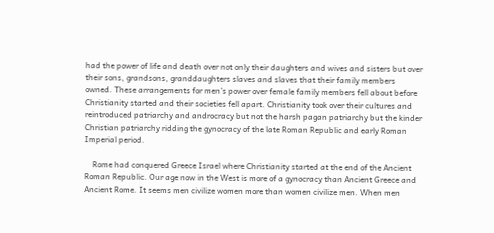had the power of life and death over not only their daughters and wives and sisters but over their sons, grandsons, granddaughters slaves and slaves that their family members owned. These arrangements for men’s power over female family members fell about before Christianity started and their societies fell apart. Christianity took over their cultures and reintroduced patriarchy and androcracy but not the harsh pagan patriarchy but the kinder Christian patriarchy ridding the gynocracy of the late Roman Republic and early Roman Imperial period.

    Rome had conquered Greece Israel where Christianity started at the end of the Ancient Roman Republic. Our age now in the West is more of a gynocracy than Ancient Greece and Ancient Rome. It seems men civilize women more than women civilize men. When men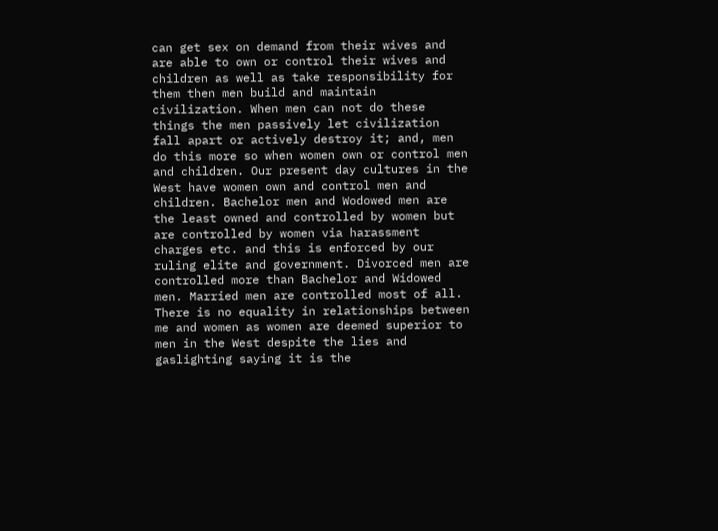can get sex on demand from their wives and are able to own or control their wives and children as well as take responsibility for them then men build and maintain civilization. When men can not do these things the men passively let civilization fall apart or actively destroy it; and, men do this more so when women own or control men and children. Our present day cultures in the West have women own and control men and children. Bachelor men and Wodowed men are the least owned and controlled by women but are controlled by women via harassment charges etc. and this is enforced by our ruling elite and government. Divorced men are controlled more than Bachelor and Widowed men. Married men are controlled most of all. There is no equality in relationships between me and women as women are deemed superior to men in the West despite the lies and gaslighting saying it is the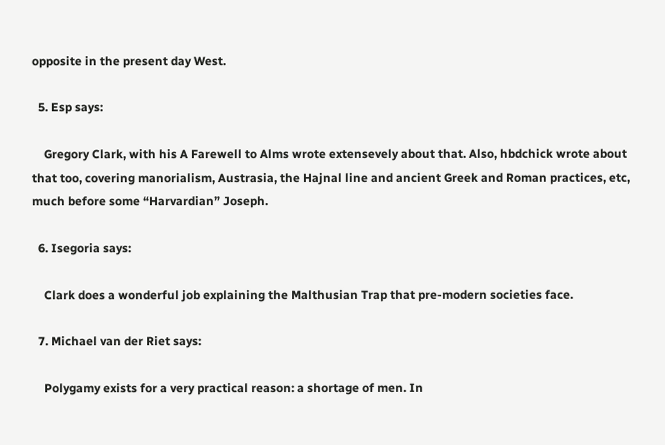opposite in the present day West.

  5. Esp says:

    Gregory Clark, with his A Farewell to Alms wrote extensevely about that. Also, hbdchick wrote about that too, covering manorialism, Austrasia, the Hajnal line and ancient Greek and Roman practices, etc, much before some “Harvardian” Joseph.

  6. Isegoria says:

    Clark does a wonderful job explaining the Malthusian Trap that pre-modern societies face.

  7. Michael van der Riet says:

    Polygamy exists for a very practical reason: a shortage of men. In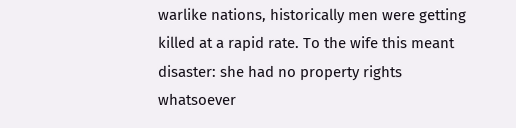warlike nations, historically men were getting killed at a rapid rate. To the wife this meant disaster: she had no property rights whatsoever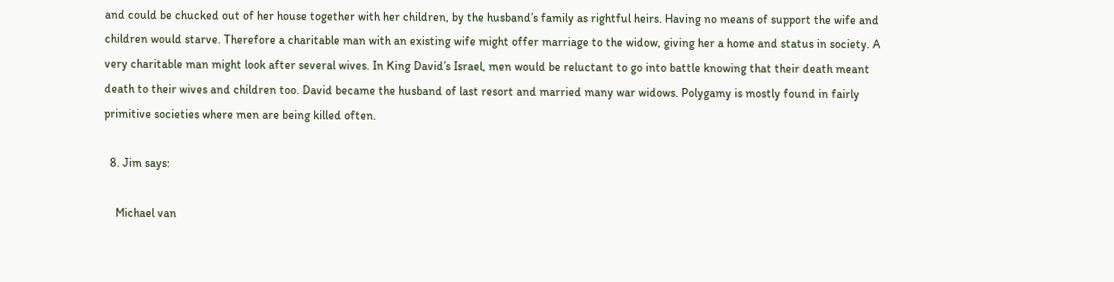and could be chucked out of her house together with her children, by the husband’s family as rightful heirs. Having no means of support the wife and children would starve. Therefore a charitable man with an existing wife might offer marriage to the widow, giving her a home and status in society. A very charitable man might look after several wives. In King David’s Israel, men would be reluctant to go into battle knowing that their death meant death to their wives and children too. David became the husband of last resort and married many war widows. Polygamy is mostly found in fairly primitive societies where men are being killed often.

  8. Jim says:

    Michael van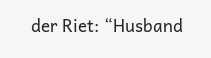der Riet: “Husband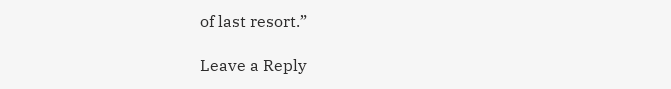of last resort.”

Leave a Reply